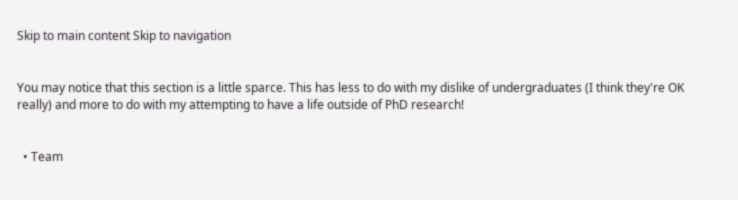Skip to main content Skip to navigation


You may notice that this section is a little sparce. This has less to do with my dislike of undergraduates (I think they're OK really) and more to do with my attempting to have a life outside of PhD research!


  • Team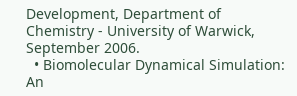Development, Department of Chemistry - University of Warwick, September 2006.
  • Biomolecular Dynamical Simulation: An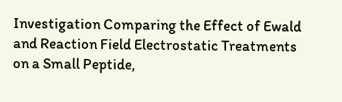Investigation Comparing the Effect of Ewald and Reaction Field Electrostatic Treatments on a Small Peptide,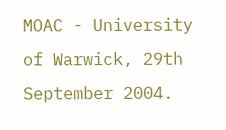MOAC - University of Warwick, 29th September 2004.